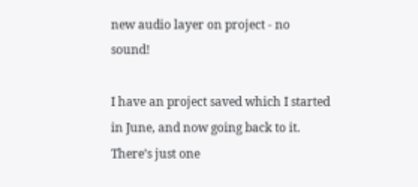new audio layer on project - no sound!

I have an project saved which I started in June, and now going back to it. There’s just one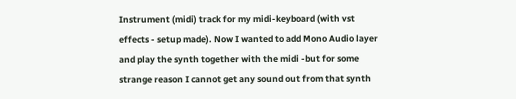Instrument (midi) track for my midi-keyboard (with vst effects - setup made). Now I wanted to add Mono Audio layer and play the synth together with the midi -but for some strange reason I cannot get any sound out from that synth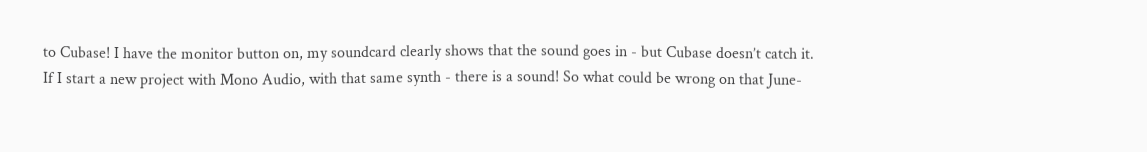to Cubase! I have the monitor button on, my soundcard clearly shows that the sound goes in - but Cubase doesn’t catch it.
If I start a new project with Mono Audio, with that same synth - there is a sound! So what could be wrong on that June-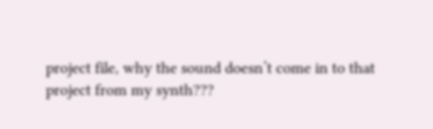project file, why the sound doesn’t come in to that project from my synth???